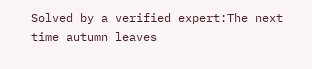Solved by a verified expert:The next time autumn leaves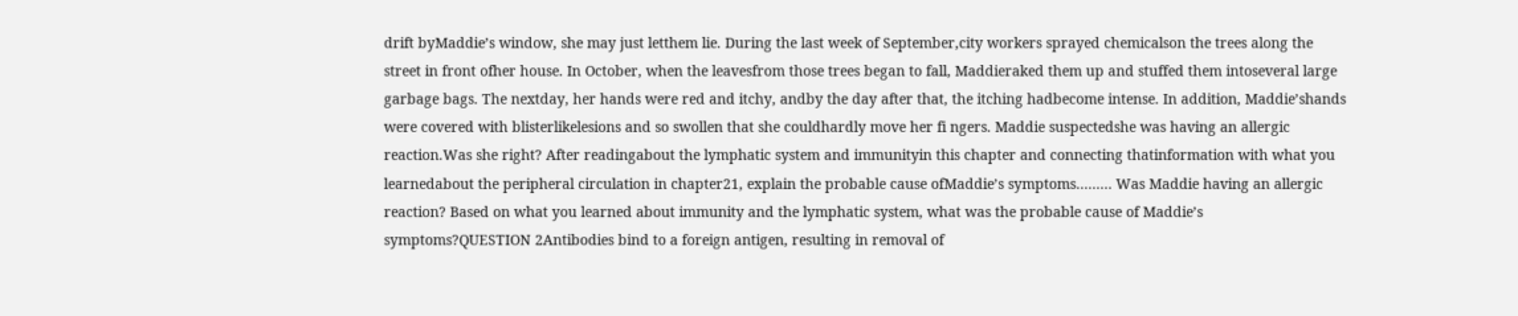drift byMaddie’s window, she may just letthem lie. During the last week of September,city workers sprayed chemicalson the trees along the street in front ofher house. In October, when the leavesfrom those trees began to fall, Maddieraked them up and stuffed them intoseveral large garbage bags. The nextday, her hands were red and itchy, andby the day after that, the itching hadbecome intense. In addition, Maddie’shands were covered with blisterlikelesions and so swollen that she couldhardly move her fi ngers. Maddie suspectedshe was having an allergic reaction.Was she right? After readingabout the lymphatic system and immunityin this chapter and connecting thatinformation with what you learnedabout the peripheral circulation in chapter21, explain the probable cause ofMaddie’s symptoms……… Was Maddie having an allergic reaction? Based on what you learned about immunity and the lymphatic system, what was the probable cause of Maddie’s symptoms?QUESTION 2Antibodies bind to a foreign antigen, resulting in removal of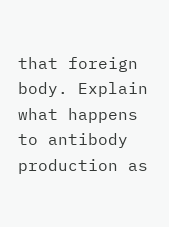that foreign body. Explain what happens to antibody production as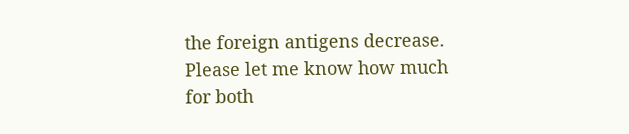the foreign antigens decrease. Please let me know how much for both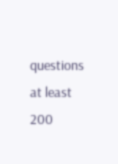questions at least 200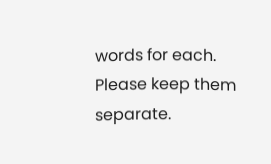words for each. Please keep them separate.